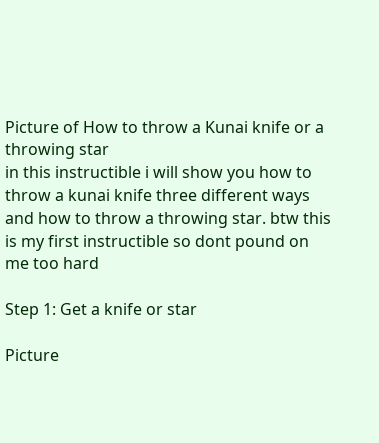Picture of How to throw a Kunai knife or a throwing star
in this instructible i will show you how to throw a kunai knife three different ways and how to throw a throwing star. btw this is my first instructible so dont pound on me too hard

Step 1: Get a knife or star

Picture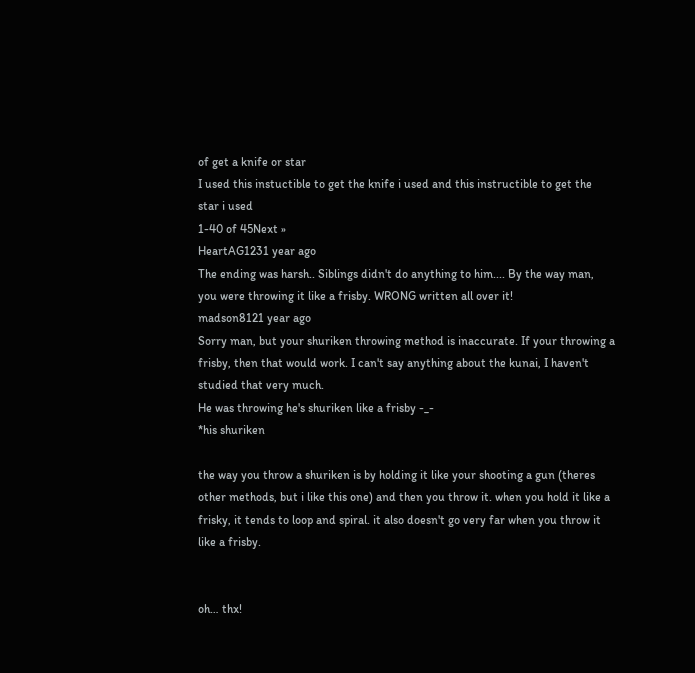of get a knife or star
I used this instuctible to get the knife i used and this instructible to get the star i used
1-40 of 45Next »
HeartAG1231 year ago
The ending was harsh.. Siblings didn't do anything to him.... By the way man, you were throwing it like a frisby. WRONG written all over it!
madson8121 year ago
Sorry man, but your shuriken throwing method is inaccurate. If your throwing a frisby, then that would work. I can't say anything about the kunai, I haven't studied that very much.
He was throwing he's shuriken like a frisby -_-
*his shuriken

the way you throw a shuriken is by holding it like your shooting a gun (theres other methods, but i like this one) and then you throw it. when you hold it like a frisky, it tends to loop and spiral. it also doesn't go very far when you throw it like a frisby.


oh… thx!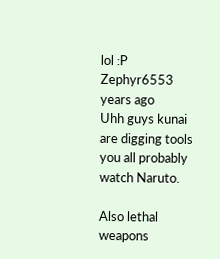lol :P
Zephyr6553 years ago
Uhh guys kunai are digging tools you all probably watch Naruto.

Also lethal weapons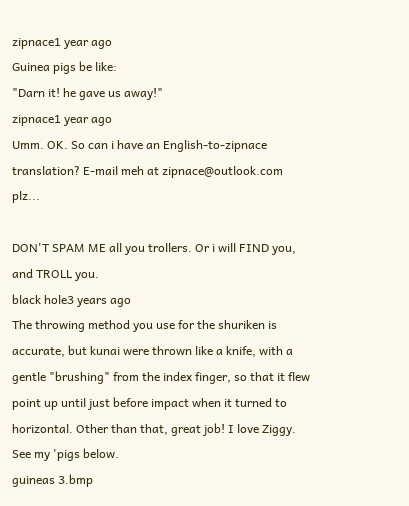zipnace1 year ago
Guinea pigs be like:
"Darn it! he gave us away!"
zipnace1 year ago
Umm. OK. So can i have an English-to-zipnace translation? E-mail meh at zipnace@outlook.com plz...

DON'T SPAM ME all you trollers. Or i will FIND you, and TROLL you.
black hole3 years ago
The throwing method you use for the shuriken is accurate, but kunai were thrown like a knife, with a gentle "brushing" from the index finger, so that it flew point up until just before impact when it turned to horizontal. Other than that, great job! I love Ziggy. See my 'pigs below.
guineas 3.bmp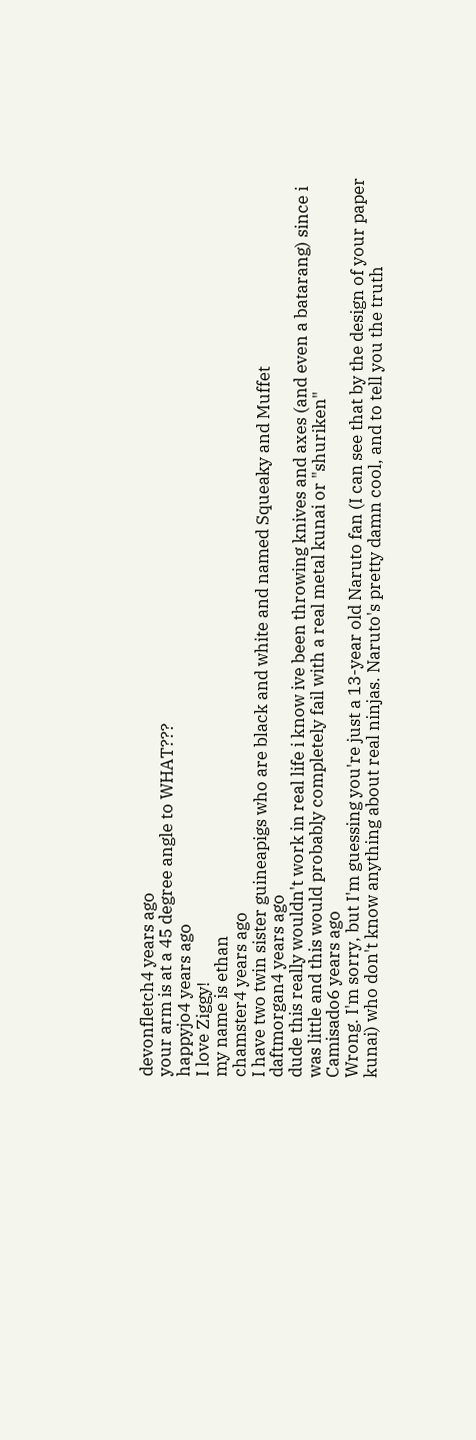devonfletch4 years ago
your arm is at a 45 degree angle to WHAT???
happyjo4 years ago
I love Ziggy!
my name is ethan
chamster4 years ago
I have two twin sister guineapigs who are black and white and named Squeaky and Muffet
daftmorgan4 years ago
dude this really wouldn't work in real life i know ive been throwing knives and axes (and even a batarang) since i was little and this would probably completely fail with a real metal kunai or "shuriken"
Camisado6 years ago
Wrong. I'm sorry, but I'm guessing you're just a 13-year old Naruto fan (I can see that by the design of your paper kunai) who don't know anything about real ninjas. Naruto's pretty damn cool, and to tell you the truth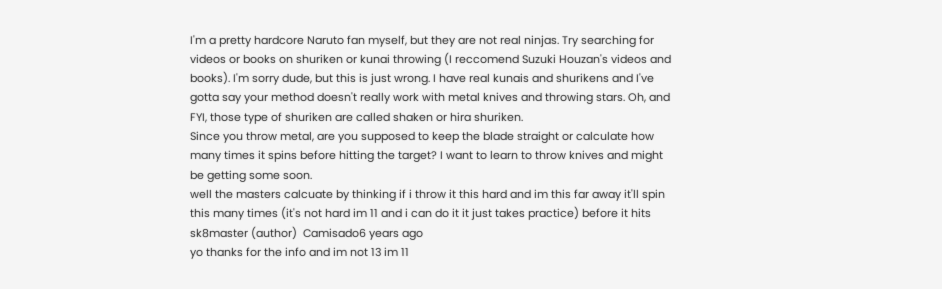I'm a pretty hardcore Naruto fan myself, but they are not real ninjas. Try searching for videos or books on shuriken or kunai throwing (I reccomend Suzuki Houzan's videos and books). I'm sorry dude, but this is just wrong. I have real kunais and shurikens and I've gotta say your method doesn't really work with metal knives and throwing stars. Oh, and FYI, those type of shuriken are called shaken or hira shuriken.
Since you throw metal, are you supposed to keep the blade straight or calculate how many times it spins before hitting the target? I want to learn to throw knives and might be getting some soon.
well the masters calcuate by thinking if i throw it this hard and im this far away it'll spin this many times (it's not hard im 11 and i can do it it just takes practice) before it hits
sk8master (author)  Camisado6 years ago
yo thanks for the info and im not 13 im 11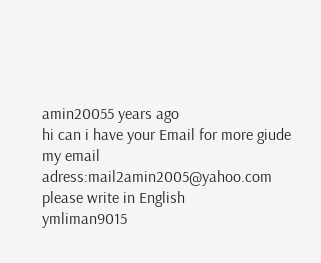amin20055 years ago
hi can i have your Email for more giude my email adress:mail2amin2005@yahoo.com please write in English
ymliman9015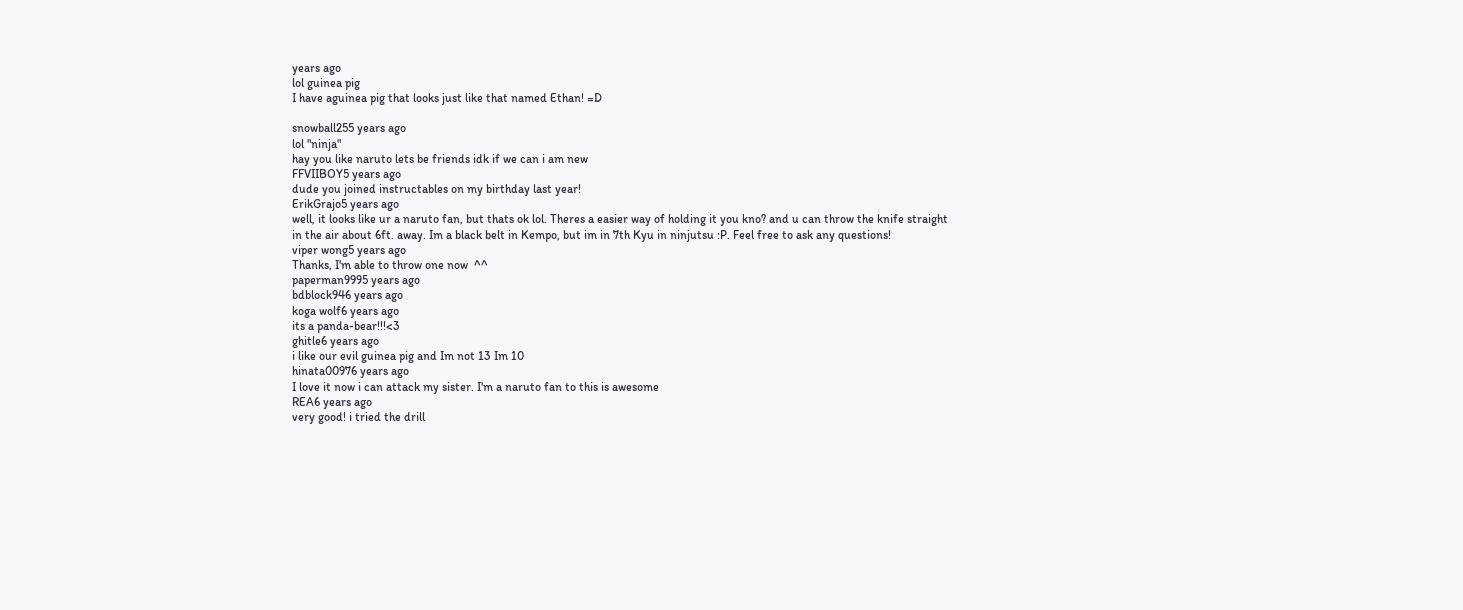years ago
lol guinea pig
I have aguinea pig that looks just like that named Ethan! =D

snowball255 years ago
lol "ninja"
hay you like naruto lets be friends idk if we can i am new
FFVIIBOY5 years ago
dude you joined instructables on my birthday last year!
ErikGrajo5 years ago
well, it looks like ur a naruto fan, but thats ok lol. Theres a easier way of holding it you kno? and u can throw the knife straight in the air about 6ft. away. Im a black belt in Kempo, but im in 7th Kyu in ninjutsu :P. Feel free to ask any questions!
viper wong5 years ago
Thanks, I'm able to throw one now  ^^
paperman9995 years ago
bdblock946 years ago
koga wolf6 years ago
its a panda-bear!!!<3
ghitle6 years ago
i like our evil guinea pig and Im not 13 Im 10
hinata00976 years ago
I love it now i can attack my sister. I'm a naruto fan to this is awesome
REA6 years ago
very good! i tried the drill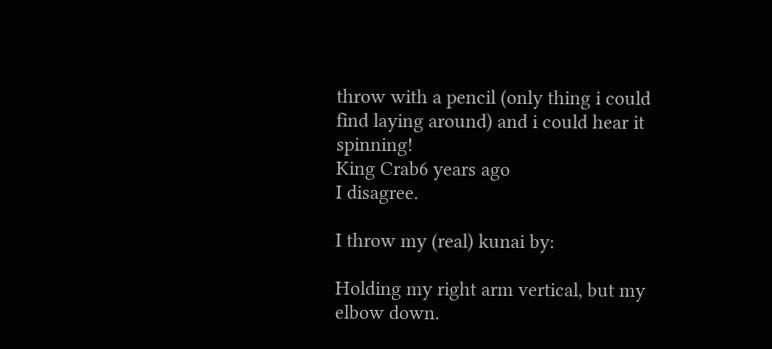throw with a pencil (only thing i could find laying around) and i could hear it spinning!
King Crab6 years ago
I disagree.

I throw my (real) kunai by:

Holding my right arm vertical, but my elbow down.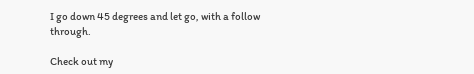I go down 45 degrees and let go, with a follow through.

Check out my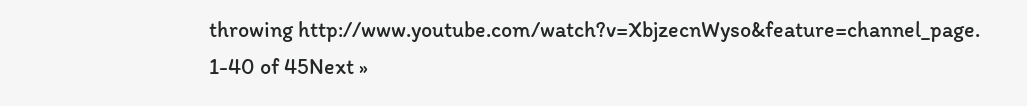throwing http://www.youtube.com/watch?v=XbjzecnWyso&feature=channel_page.
1-40 of 45Next »